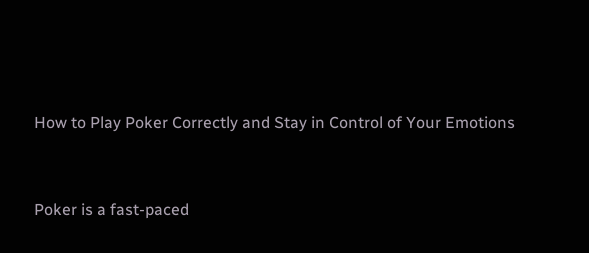How to Play Poker Correctly and Stay in Control of Your Emotions


Poker is a fast-paced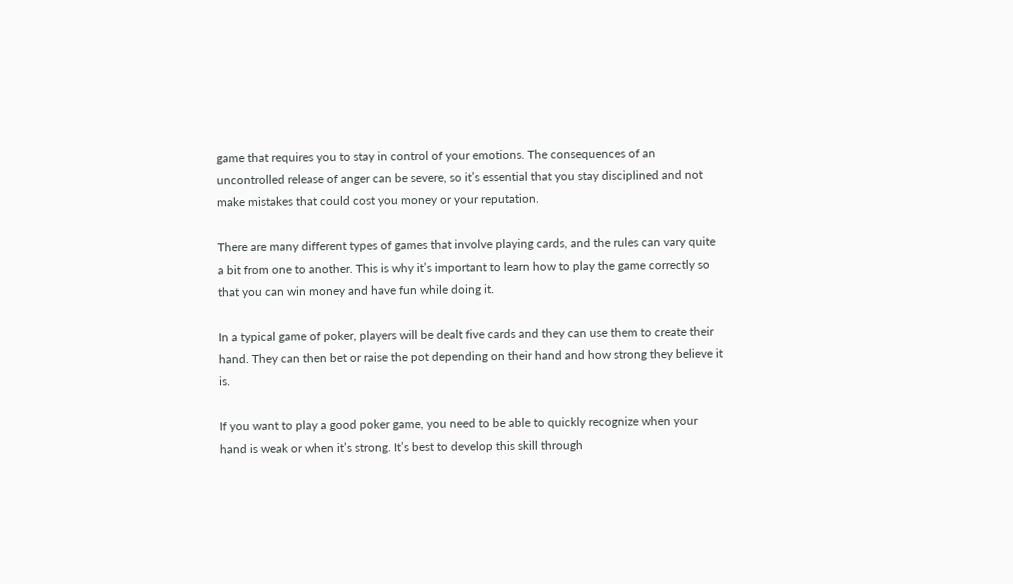game that requires you to stay in control of your emotions. The consequences of an uncontrolled release of anger can be severe, so it’s essential that you stay disciplined and not make mistakes that could cost you money or your reputation.

There are many different types of games that involve playing cards, and the rules can vary quite a bit from one to another. This is why it’s important to learn how to play the game correctly so that you can win money and have fun while doing it.

In a typical game of poker, players will be dealt five cards and they can use them to create their hand. They can then bet or raise the pot depending on their hand and how strong they believe it is.

If you want to play a good poker game, you need to be able to quickly recognize when your hand is weak or when it’s strong. It’s best to develop this skill through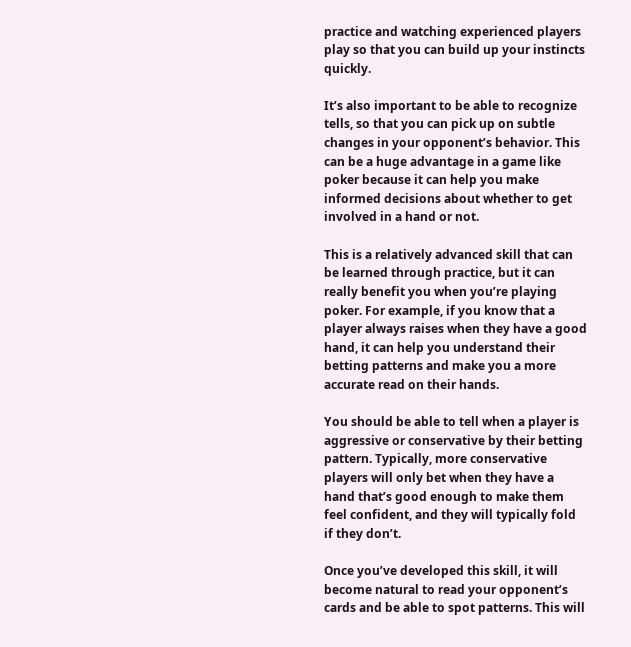practice and watching experienced players play so that you can build up your instincts quickly.

It’s also important to be able to recognize tells, so that you can pick up on subtle changes in your opponent’s behavior. This can be a huge advantage in a game like poker because it can help you make informed decisions about whether to get involved in a hand or not.

This is a relatively advanced skill that can be learned through practice, but it can really benefit you when you’re playing poker. For example, if you know that a player always raises when they have a good hand, it can help you understand their betting patterns and make you a more accurate read on their hands.

You should be able to tell when a player is aggressive or conservative by their betting pattern. Typically, more conservative players will only bet when they have a hand that’s good enough to make them feel confident, and they will typically fold if they don’t.

Once you’ve developed this skill, it will become natural to read your opponent’s cards and be able to spot patterns. This will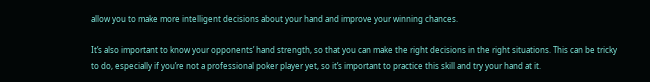allow you to make more intelligent decisions about your hand and improve your winning chances.

It’s also important to know your opponents’ hand strength, so that you can make the right decisions in the right situations. This can be tricky to do, especially if you’re not a professional poker player yet, so it’s important to practice this skill and try your hand at it.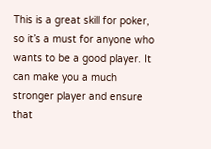This is a great skill for poker, so it’s a must for anyone who wants to be a good player. It can make you a much stronger player and ensure that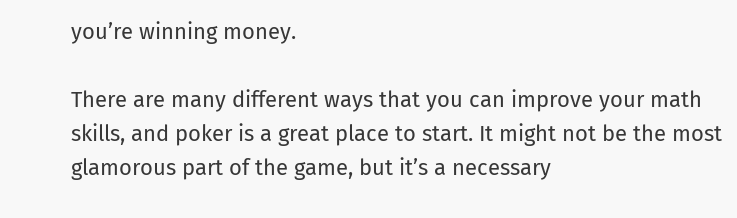you’re winning money.

There are many different ways that you can improve your math skills, and poker is a great place to start. It might not be the most glamorous part of the game, but it’s a necessary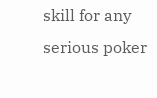skill for any serious poker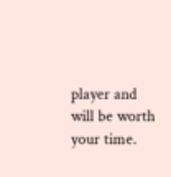player and will be worth your time.